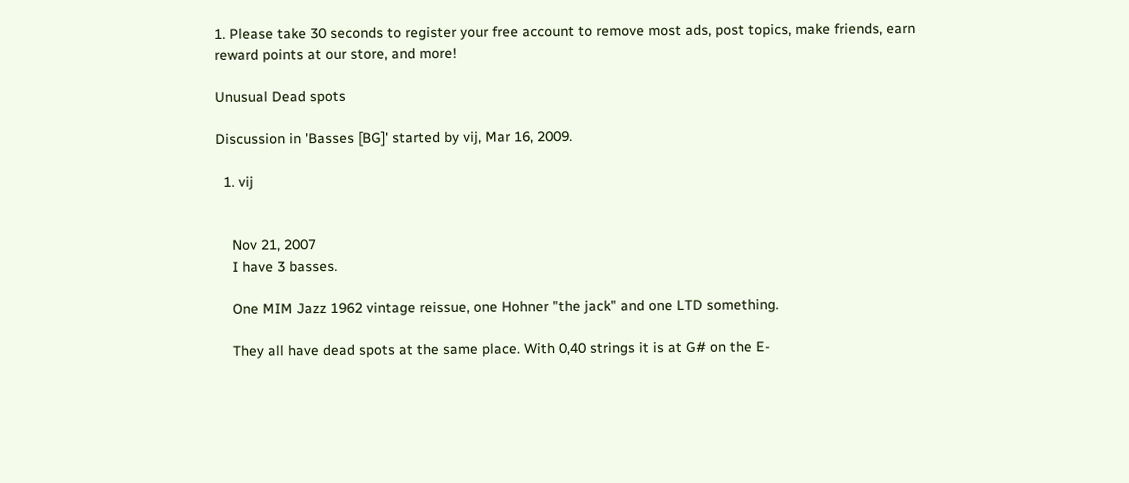1. Please take 30 seconds to register your free account to remove most ads, post topics, make friends, earn reward points at our store, and more!

Unusual Dead spots

Discussion in 'Basses [BG]' started by vij, Mar 16, 2009.

  1. vij


    Nov 21, 2007
    I have 3 basses.

    One MIM Jazz 1962 vintage reissue, one Hohner "the jack" and one LTD something.

    They all have dead spots at the same place. With 0,40 strings it is at G# on the E-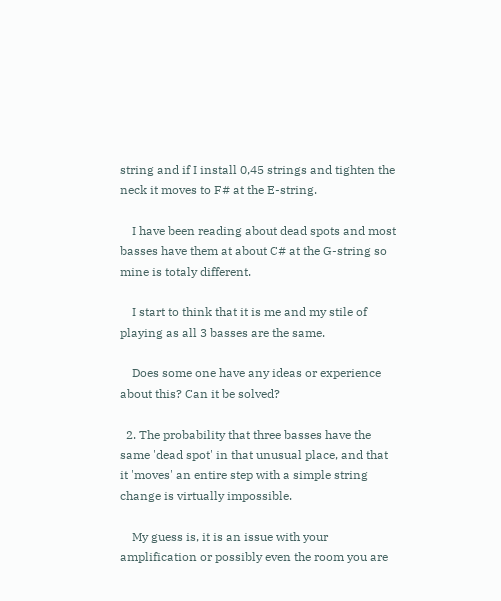string and if I install 0,45 strings and tighten the neck it moves to F# at the E-string.

    I have been reading about dead spots and most basses have them at about C# at the G-string so mine is totaly different.

    I start to think that it is me and my stile of playing as all 3 basses are the same.

    Does some one have any ideas or experience about this? Can it be solved?

  2. The probability that three basses have the same 'dead spot' in that unusual place, and that it 'moves' an entire step with a simple string change is virtually impossible.

    My guess is, it is an issue with your amplification or possibly even the room you are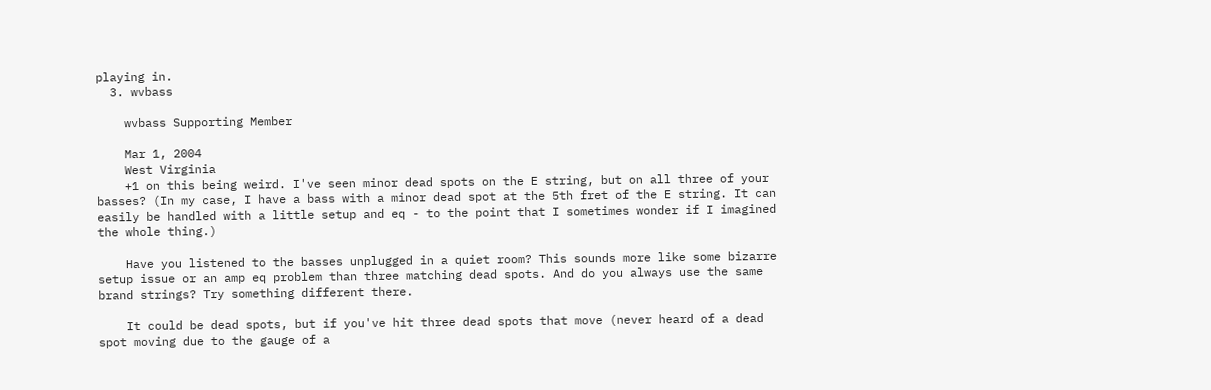playing in.
  3. wvbass

    wvbass Supporting Member

    Mar 1, 2004
    West Virginia
    +1 on this being weird. I've seen minor dead spots on the E string, but on all three of your basses? (In my case, I have a bass with a minor dead spot at the 5th fret of the E string. It can easily be handled with a little setup and eq - to the point that I sometimes wonder if I imagined the whole thing.)

    Have you listened to the basses unplugged in a quiet room? This sounds more like some bizarre setup issue or an amp eq problem than three matching dead spots. And do you always use the same brand strings? Try something different there.

    It could be dead spots, but if you've hit three dead spots that move (never heard of a dead spot moving due to the gauge of a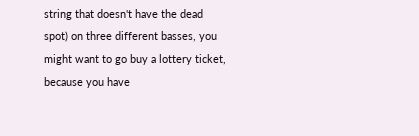string that doesn't have the dead spot) on three different basses, you might want to go buy a lottery ticket, because you have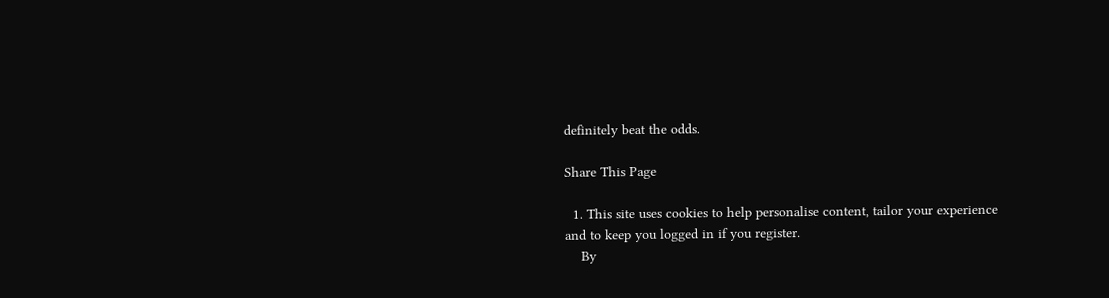definitely beat the odds.

Share This Page

  1. This site uses cookies to help personalise content, tailor your experience and to keep you logged in if you register.
    By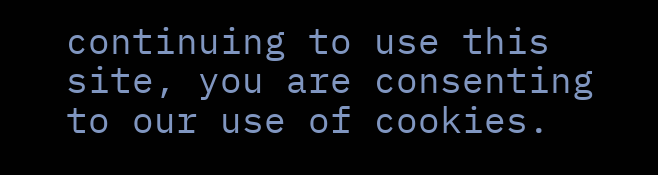continuing to use this site, you are consenting to our use of cookies.